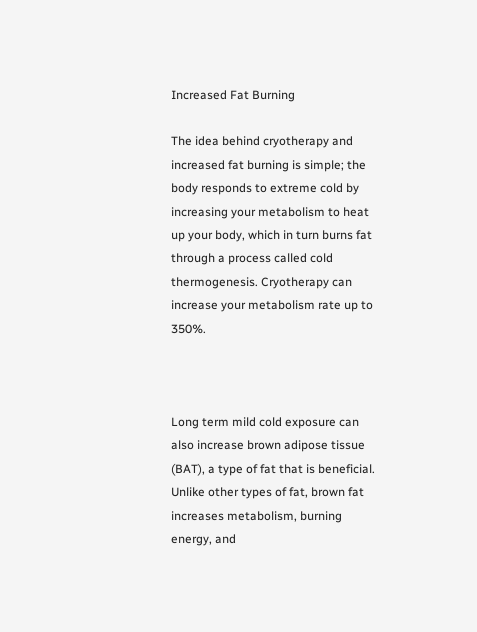Increased Fat Burning

The idea behind cryotherapy and increased fat burning is simple; the body responds to extreme cold by increasing your metabolism to heat up your body, which in turn burns fat through a process called cold thermogenesis. Cryotherapy can increase your metabolism rate up to 350%.



Long term mild cold exposure can also increase brown adipose tissue (BAT), a type of fat that is beneficial. Unlike other types of fat, brown fat increases metabolism, burning energy, and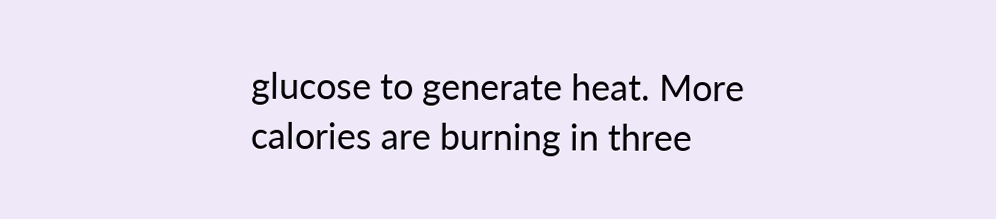glucose to generate heat. More calories are burning in three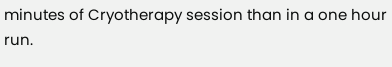minutes of Cryotherapy session than in a one hour run.